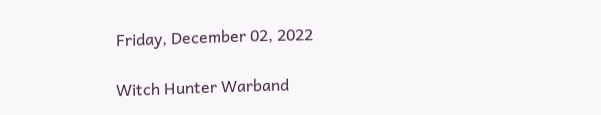Friday, December 02, 2022

Witch Hunter Warband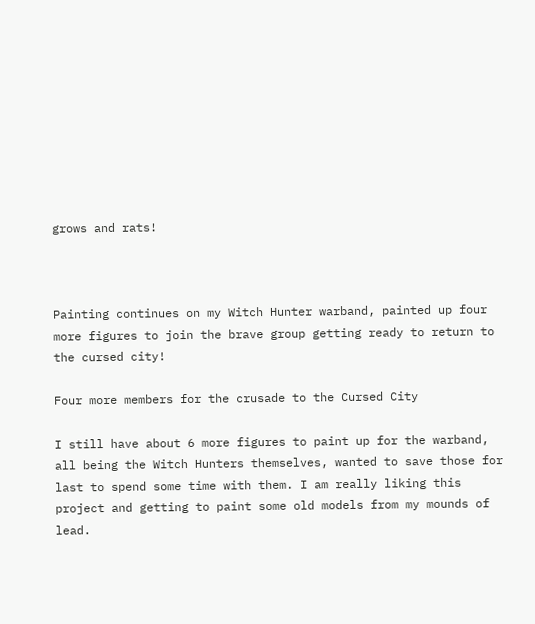grows and rats!



Painting continues on my Witch Hunter warband, painted up four more figures to join the brave group getting ready to return to the cursed city!

Four more members for the crusade to the Cursed City

I still have about 6 more figures to paint up for the warband, all being the Witch Hunters themselves, wanted to save those for last to spend some time with them. I am really liking this project and getting to paint some old models from my mounds of lead.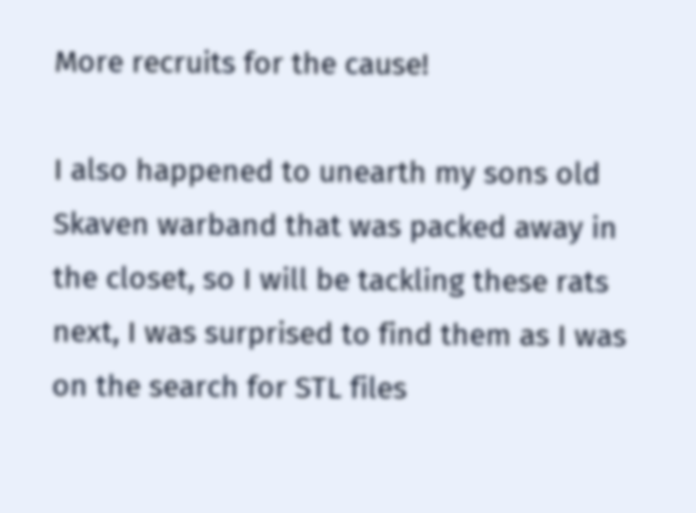More recruits for the cause!

I also happened to unearth my sons old Skaven warband that was packed away in the closet, so I will be tackling these rats next, I was surprised to find them as I was on the search for STL files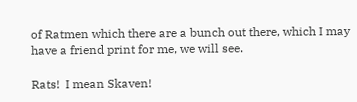of Ratmen which there are a bunch out there, which I may have a friend print for me, we will see.

Rats!  I mean Skaven!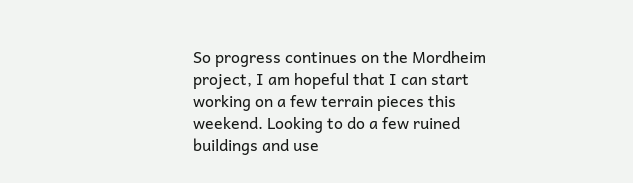So progress continues on the Mordheim project, I am hopeful that I can start working on a few terrain pieces this weekend. Looking to do a few ruined buildings and use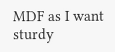MDF as I want sturdy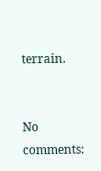terrain.


No comments: